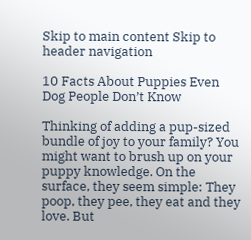Skip to main content Skip to header navigation

10 Facts About Puppies Even Dog People Don’t Know

Thinking of adding a pup-sized bundle of joy to your family? You might want to brush up on your puppy knowledge. On the surface, they seem simple: They poop, they pee, they eat and they love. But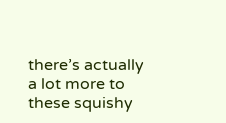there’s actually a lot more to these squishy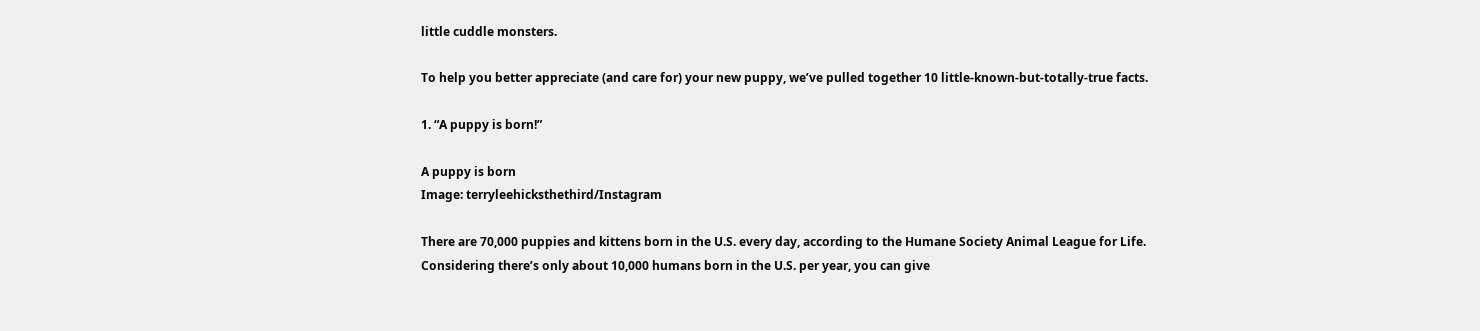little cuddle monsters.

To help you better appreciate (and care for) your new puppy, we’ve pulled together 10 little-known-but-totally-true facts.

1. “A puppy is born!”

A puppy is born
Image: terryleehicksthethird/Instagram

There are 70,000 puppies and kittens born in the U.S. every day, according to the Humane Society Animal League for Life. Considering there’s only about 10,000 humans born in the U.S. per year, you can give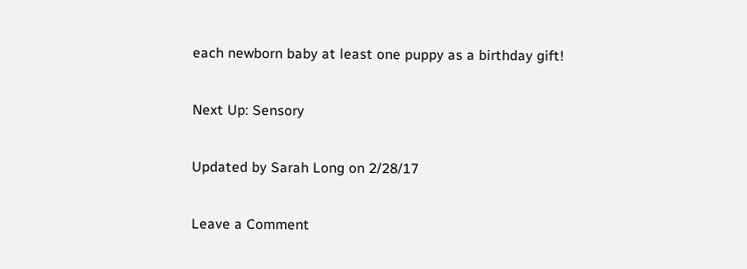each newborn baby at least one puppy as a birthday gift!

Next Up: Sensory

Updated by Sarah Long on 2/28/17

Leave a Comment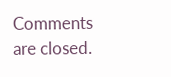Comments are closed.